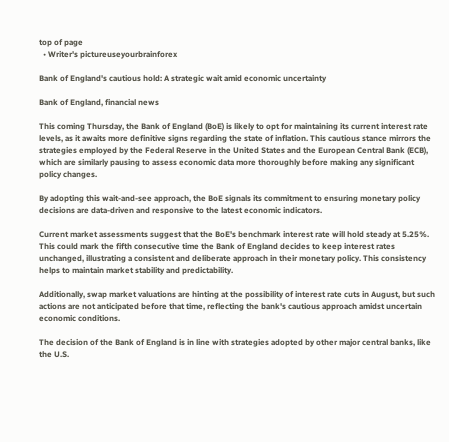top of page
  • Writer's pictureuseyourbrainforex

Bank of England's cautious hold: A strategic wait amid economic uncertainty

Bank of England, financial news

This coming Thursday, the Bank of England (BoE) is likely to opt for maintaining its current interest rate levels, as it awaits more definitive signs regarding the state of inflation. This cautious stance mirrors the strategies employed by the Federal Reserve in the United States and the European Central Bank (ECB), which are similarly pausing to assess economic data more thoroughly before making any significant policy changes.

By adopting this wait-and-see approach, the BoE signals its commitment to ensuring monetary policy decisions are data-driven and responsive to the latest economic indicators.

Current market assessments suggest that the BoE's benchmark interest rate will hold steady at 5.25%. This could mark the fifth consecutive time the Bank of England decides to keep interest rates unchanged, illustrating a consistent and deliberate approach in their monetary policy. This consistency helps to maintain market stability and predictability.

Additionally, swap market valuations are hinting at the possibility of interest rate cuts in August, but such actions are not anticipated before that time, reflecting the bank's cautious approach amidst uncertain economic conditions.

The decision of the Bank of England is in line with strategies adopted by other major central banks, like the U.S.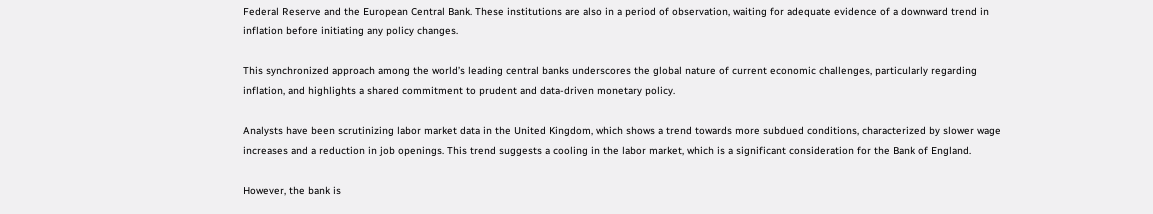Federal Reserve and the European Central Bank. These institutions are also in a period of observation, waiting for adequate evidence of a downward trend in inflation before initiating any policy changes.

This synchronized approach among the world’s leading central banks underscores the global nature of current economic challenges, particularly regarding inflation, and highlights a shared commitment to prudent and data-driven monetary policy.

Analysts have been scrutinizing labor market data in the United Kingdom, which shows a trend towards more subdued conditions, characterized by slower wage increases and a reduction in job openings. This trend suggests a cooling in the labor market, which is a significant consideration for the Bank of England.

However, the bank is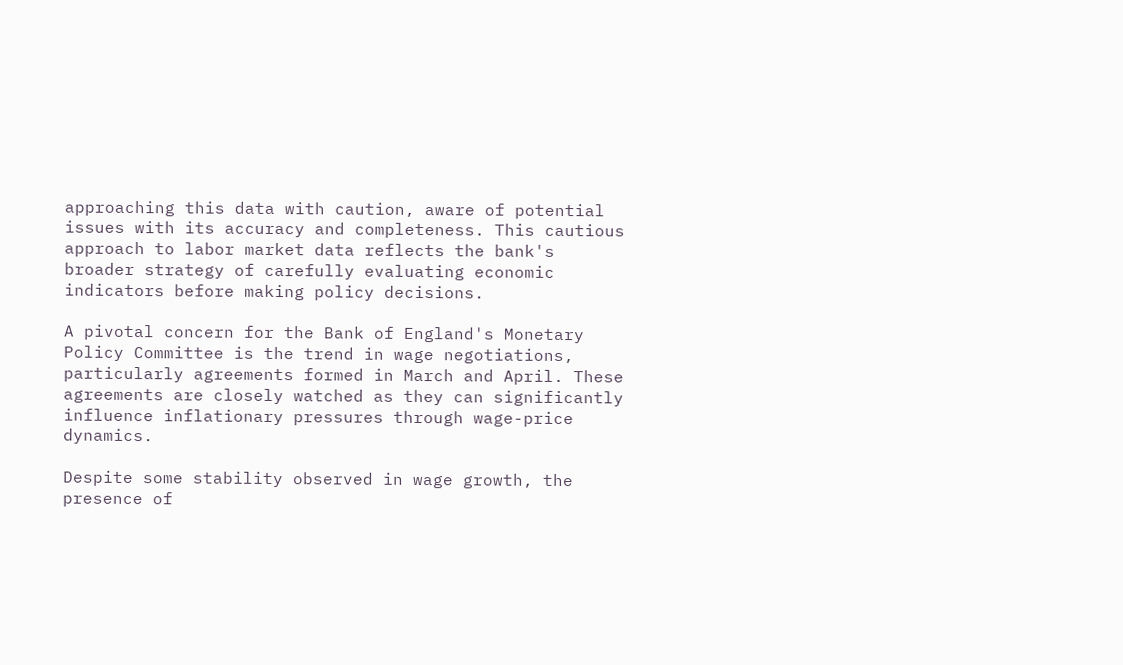approaching this data with caution, aware of potential issues with its accuracy and completeness. This cautious approach to labor market data reflects the bank's broader strategy of carefully evaluating economic indicators before making policy decisions.

A pivotal concern for the Bank of England's Monetary Policy Committee is the trend in wage negotiations, particularly agreements formed in March and April. These agreements are closely watched as they can significantly influence inflationary pressures through wage-price dynamics.

Despite some stability observed in wage growth, the presence of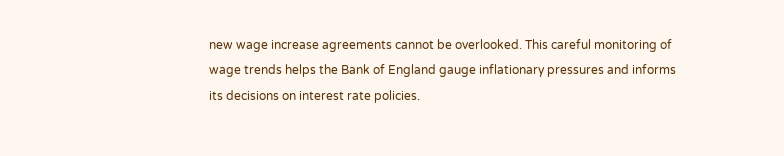new wage increase agreements cannot be overlooked. This careful monitoring of wage trends helps the Bank of England gauge inflationary pressures and informs its decisions on interest rate policies.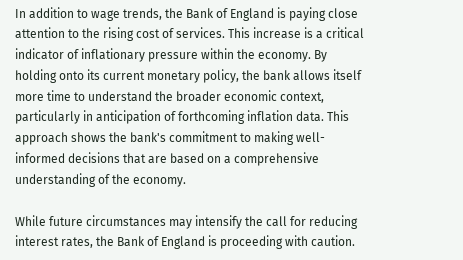In addition to wage trends, the Bank of England is paying close attention to the rising cost of services. This increase is a critical indicator of inflationary pressure within the economy. By holding onto its current monetary policy, the bank allows itself more time to understand the broader economic context, particularly in anticipation of forthcoming inflation data. This approach shows the bank's commitment to making well-informed decisions that are based on a comprehensive understanding of the economy.

While future circumstances may intensify the call for reducing interest rates, the Bank of England is proceeding with caution.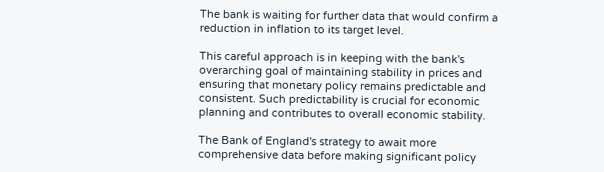The bank is waiting for further data that would confirm a reduction in inflation to its target level.

This careful approach is in keeping with the bank's overarching goal of maintaining stability in prices and ensuring that monetary policy remains predictable and consistent. Such predictability is crucial for economic planning and contributes to overall economic stability.

The Bank of England's strategy to await more comprehensive data before making significant policy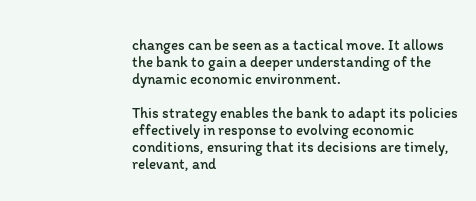changes can be seen as a tactical move. It allows the bank to gain a deeper understanding of the dynamic economic environment.

This strategy enables the bank to adapt its policies effectively in response to evolving economic conditions, ensuring that its decisions are timely, relevant, and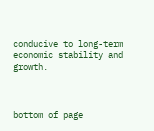conducive to long-term economic stability and growth.



bottom of page